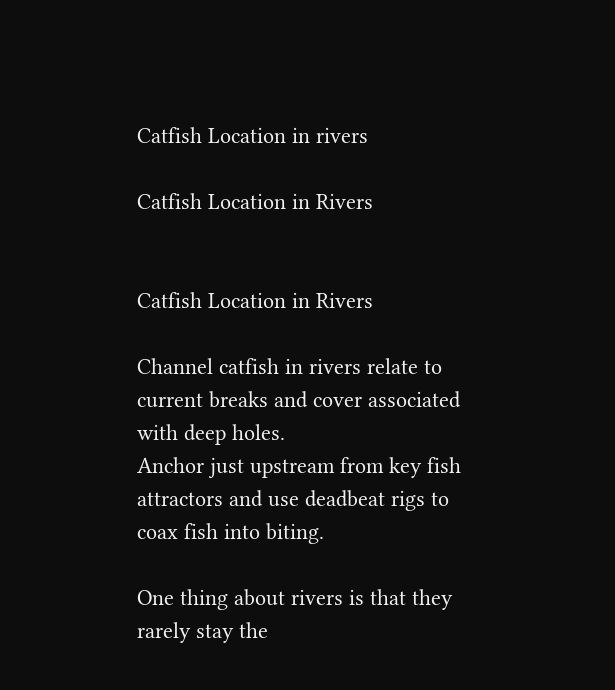Catfish Location in rivers

Catfish Location in Rivers


Catfish Location in Rivers

Channel catfish in rivers relate to current breaks and cover associated with deep holes.
Anchor just upstream from key fish attractors and use deadbeat rigs to coax fish into biting.

One thing about rivers is that they rarely stay the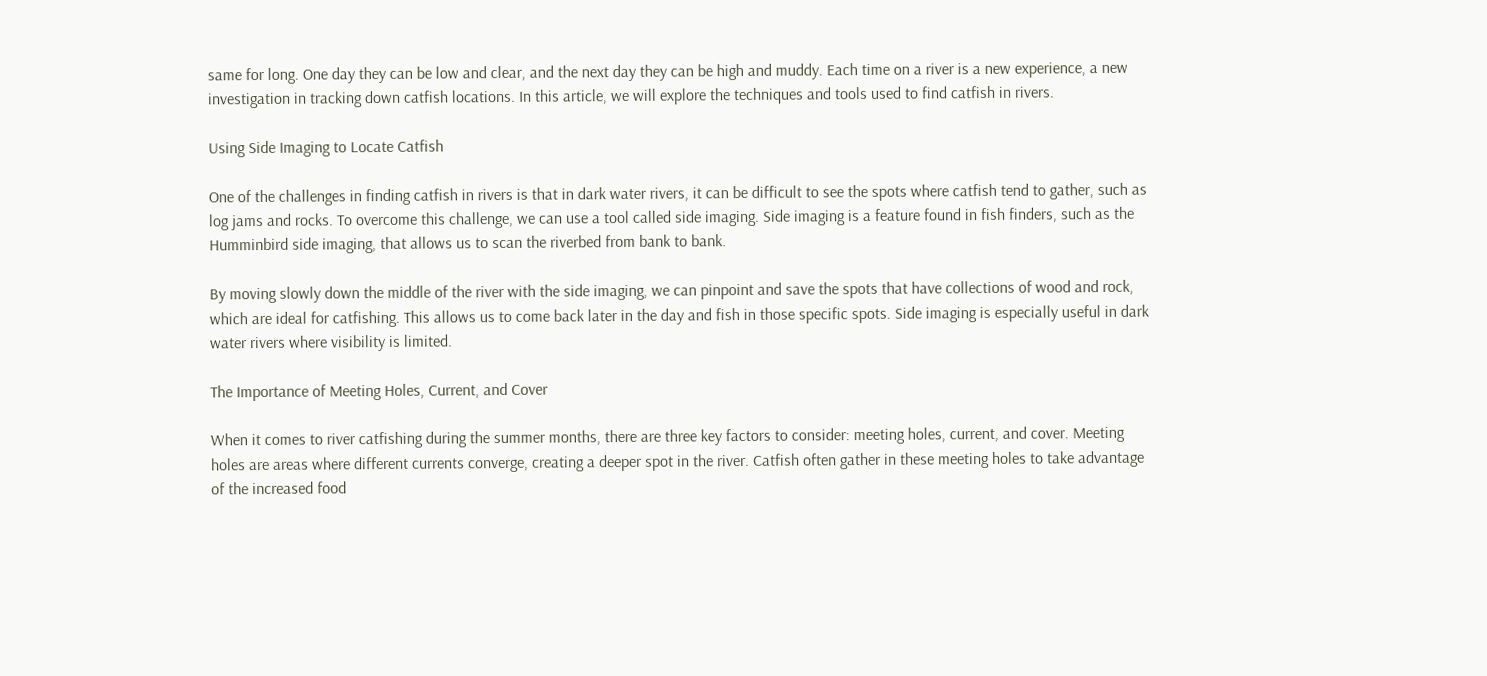same for long. One day they can be low and clear, and the next day they can be high and muddy. Each time on a river is a new experience, a new investigation in tracking down catfish locations. In this article, we will explore the techniques and tools used to find catfish in rivers.

Using Side Imaging to Locate Catfish

One of the challenges in finding catfish in rivers is that in dark water rivers, it can be difficult to see the spots where catfish tend to gather, such as log jams and rocks. To overcome this challenge, we can use a tool called side imaging. Side imaging is a feature found in fish finders, such as the Humminbird side imaging, that allows us to scan the riverbed from bank to bank.

By moving slowly down the middle of the river with the side imaging, we can pinpoint and save the spots that have collections of wood and rock, which are ideal for catfishing. This allows us to come back later in the day and fish in those specific spots. Side imaging is especially useful in dark water rivers where visibility is limited.

The Importance of Meeting Holes, Current, and Cover

When it comes to river catfishing during the summer months, there are three key factors to consider: meeting holes, current, and cover. Meeting holes are areas where different currents converge, creating a deeper spot in the river. Catfish often gather in these meeting holes to take advantage of the increased food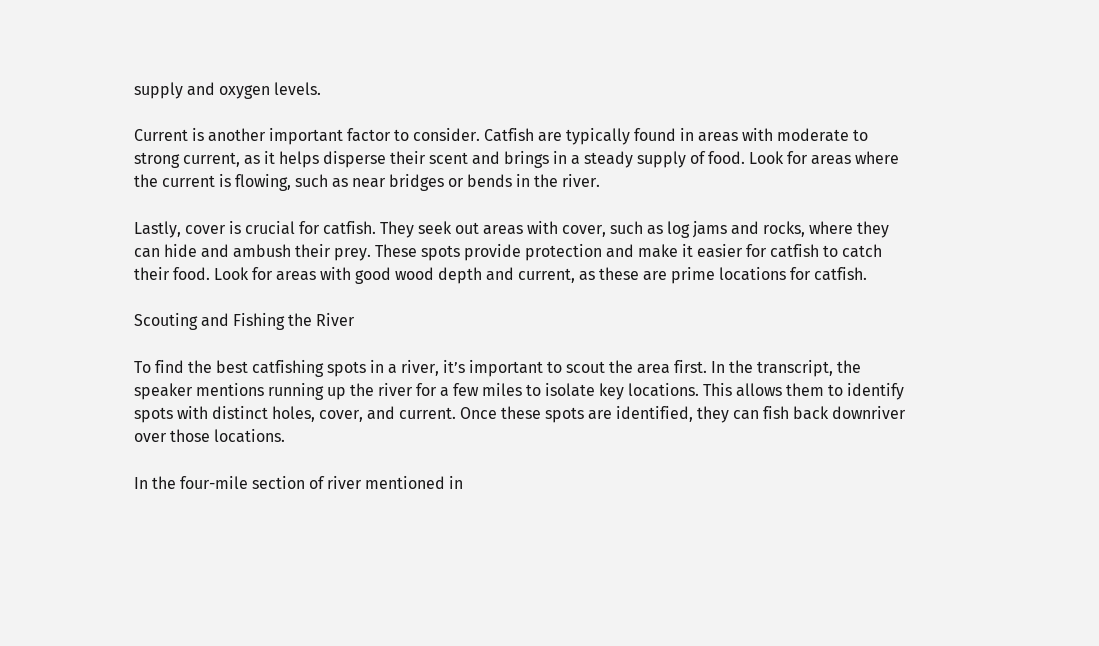supply and oxygen levels.

Current is another important factor to consider. Catfish are typically found in areas with moderate to strong current, as it helps disperse their scent and brings in a steady supply of food. Look for areas where the current is flowing, such as near bridges or bends in the river.

Lastly, cover is crucial for catfish. They seek out areas with cover, such as log jams and rocks, where they can hide and ambush their prey. These spots provide protection and make it easier for catfish to catch their food. Look for areas with good wood depth and current, as these are prime locations for catfish.

Scouting and Fishing the River

To find the best catfishing spots in a river, it’s important to scout the area first. In the transcript, the speaker mentions running up the river for a few miles to isolate key locations. This allows them to identify spots with distinct holes, cover, and current. Once these spots are identified, they can fish back downriver over those locations.

In the four-mile section of river mentioned in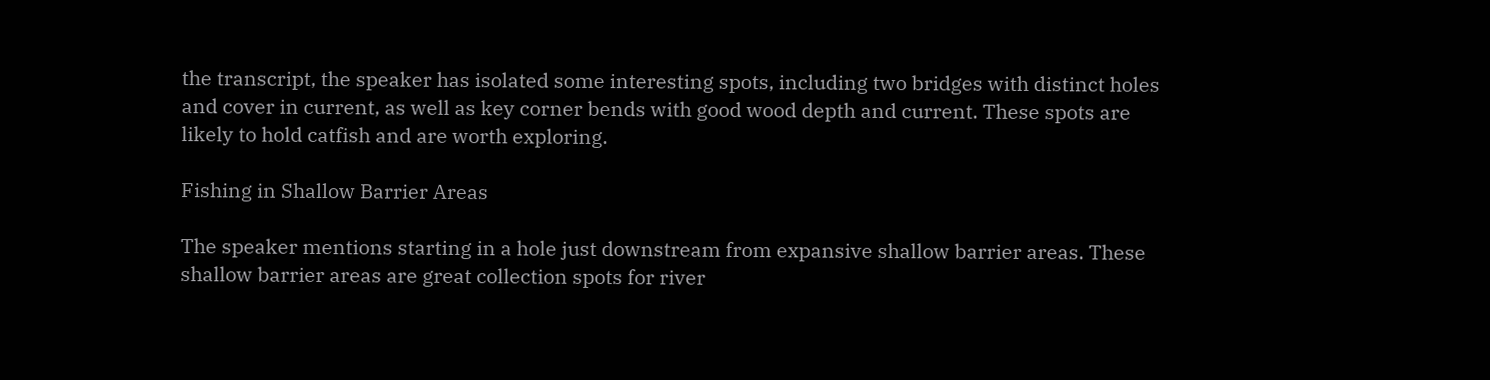the transcript, the speaker has isolated some interesting spots, including two bridges with distinct holes and cover in current, as well as key corner bends with good wood depth and current. These spots are likely to hold catfish and are worth exploring.

Fishing in Shallow Barrier Areas

The speaker mentions starting in a hole just downstream from expansive shallow barrier areas. These shallow barrier areas are great collection spots for river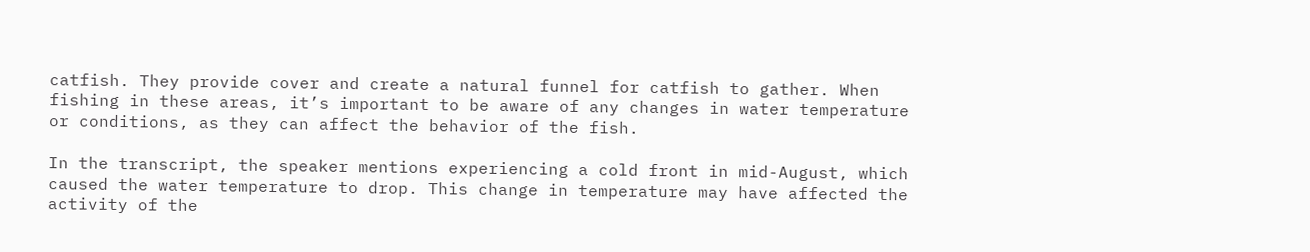catfish. They provide cover and create a natural funnel for catfish to gather. When fishing in these areas, it’s important to be aware of any changes in water temperature or conditions, as they can affect the behavior of the fish.

In the transcript, the speaker mentions experiencing a cold front in mid-August, which caused the water temperature to drop. This change in temperature may have affected the activity of the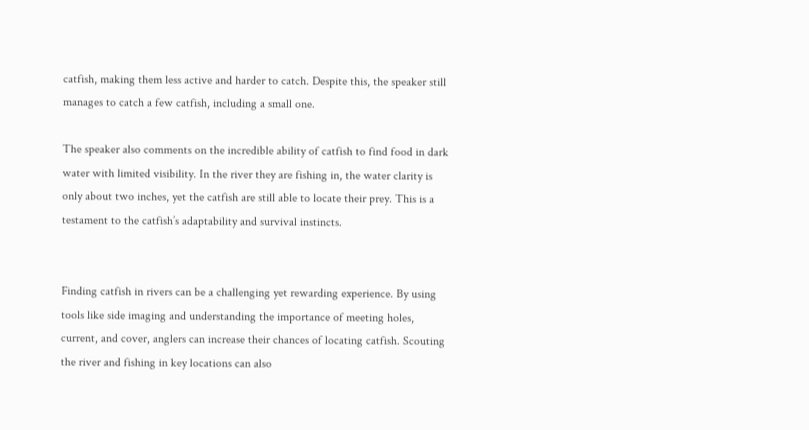catfish, making them less active and harder to catch. Despite this, the speaker still manages to catch a few catfish, including a small one.

The speaker also comments on the incredible ability of catfish to find food in dark water with limited visibility. In the river they are fishing in, the water clarity is only about two inches, yet the catfish are still able to locate their prey. This is a testament to the catfish’s adaptability and survival instincts.


Finding catfish in rivers can be a challenging yet rewarding experience. By using tools like side imaging and understanding the importance of meeting holes, current, and cover, anglers can increase their chances of locating catfish. Scouting the river and fishing in key locations can also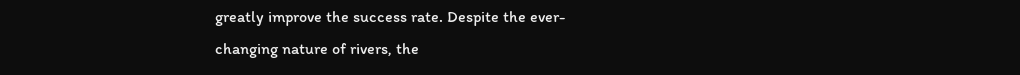greatly improve the success rate. Despite the ever-changing nature of rivers, the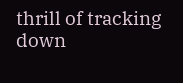thrill of tracking down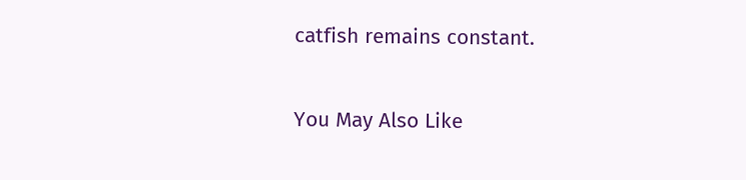catfish remains constant.

You May Also Like